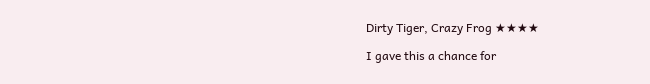Dirty Tiger, Crazy Frog ★★★★

I gave this a chance for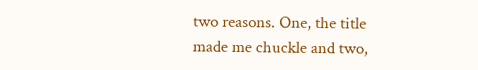two reasons. One, the title made me chuckle and two,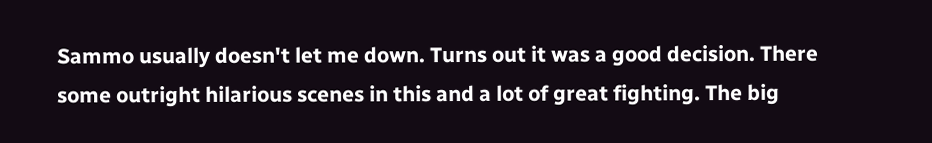Sammo usually doesn't let me down. Turns out it was a good decision. There some outright hilarious scenes in this and a lot of great fighting. The big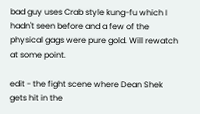bad guy uses Crab style kung-fu which I hadn't seen before and a few of the physical gags were pure gold. Will rewatch at some point.

edit - the fight scene where Dean Shek gets hit in the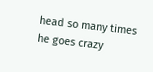head so many times he goes crazy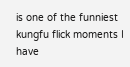is one of the funniest kungfu flick moments I have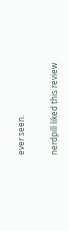ever seen.

nerdpill liked this review